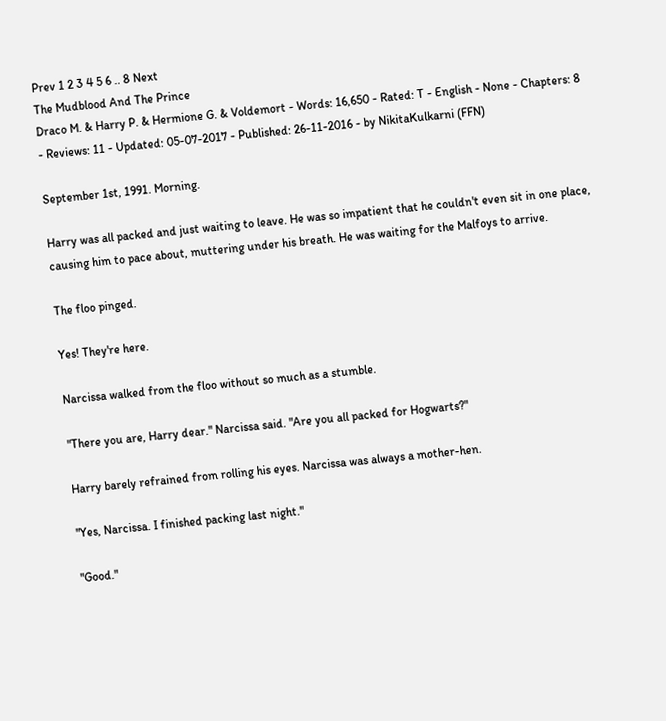Prev 1 2 3 4 5 6 .. 8 Next
The Mudblood And The Prince
Draco M. & Harry P. & Hermione G. & Voldemort - Words: 16,650 - Rated: T - English - None - Chapters: 8 - Reviews: 11 - Updated: 05-07-2017 - Published: 26-11-2016 - by NikitaKulkarni (FFN)

September 1st, 1991. Morning.

Harry was all packed and just waiting to leave. He was so impatient that he couldn't even sit in one place, causing him to pace about, muttering under his breath. He was waiting for the Malfoys to arrive.

The floo pinged.

Yes! They're here.

Narcissa walked from the floo without so much as a stumble.

"There you are, Harry dear." Narcissa said. "Are you all packed for Hogwarts?"

Harry barely refrained from rolling his eyes. Narcissa was always a mother-hen.

"Yes, Narcissa. I finished packing last night."

"Good."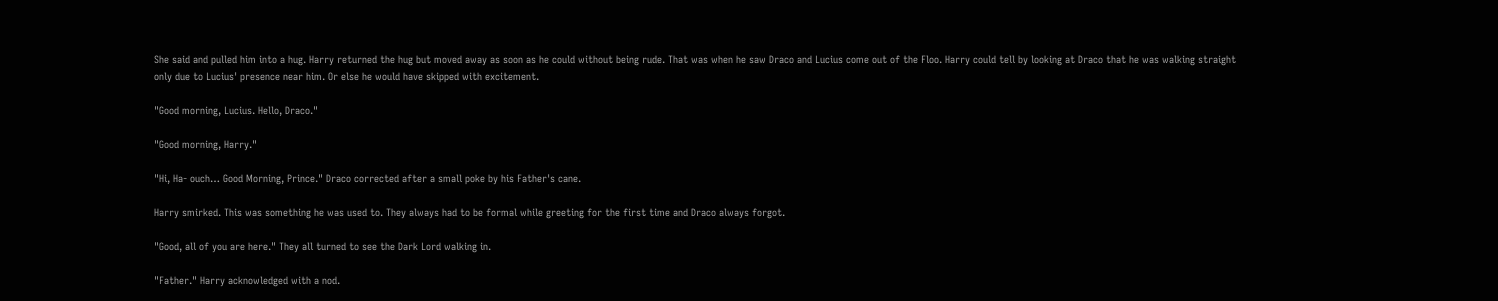She said and pulled him into a hug. Harry returned the hug but moved away as soon as he could without being rude. That was when he saw Draco and Lucius come out of the Floo. Harry could tell by looking at Draco that he was walking straight only due to Lucius' presence near him. Or else he would have skipped with excitement.

"Good morning, Lucius. Hello, Draco."

"Good morning, Harry."

"Hi, Ha- ouch… Good Morning, Prince." Draco corrected after a small poke by his Father's cane.

Harry smirked. This was something he was used to. They always had to be formal while greeting for the first time and Draco always forgot.

"Good, all of you are here." They all turned to see the Dark Lord walking in.

"Father." Harry acknowledged with a nod.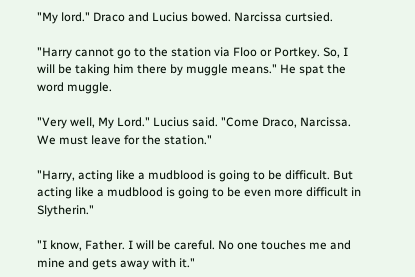"My lord." Draco and Lucius bowed. Narcissa curtsied.

"Harry cannot go to the station via Floo or Portkey. So, I will be taking him there by muggle means." He spat the word muggle.

"Very well, My Lord." Lucius said. "Come Draco, Narcissa. We must leave for the station."

"Harry, acting like a mudblood is going to be difficult. But acting like a mudblood is going to be even more difficult in Slytherin."

"I know, Father. I will be careful. No one touches me and mine and gets away with it."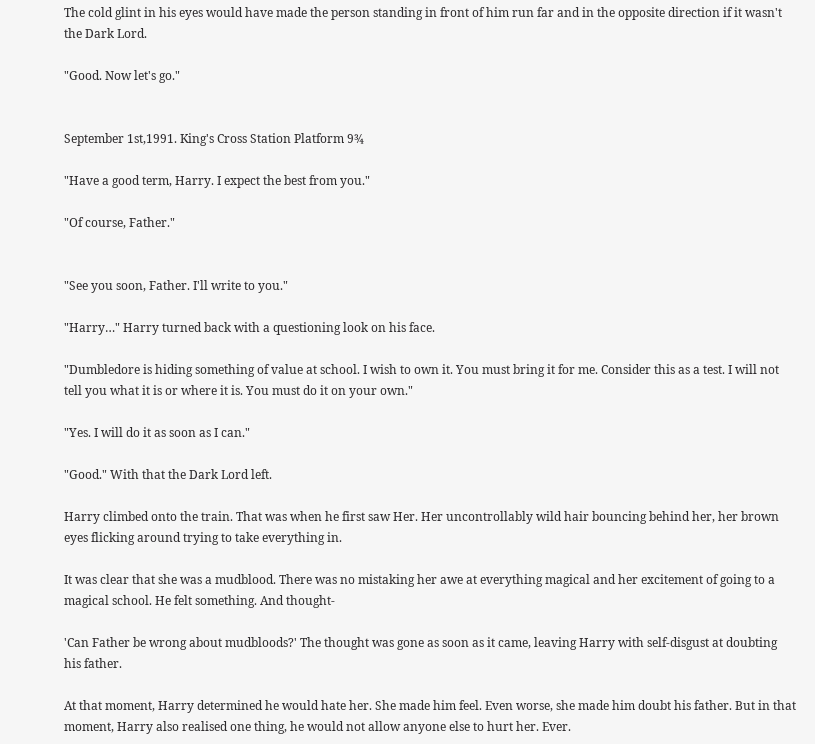The cold glint in his eyes would have made the person standing in front of him run far and in the opposite direction if it wasn't the Dark Lord.

"Good. Now let's go."


September 1st,1991. King's Cross Station Platform 9¾

"Have a good term, Harry. I expect the best from you."

"Of course, Father."


"See you soon, Father. I'll write to you."

"Harry…" Harry turned back with a questioning look on his face.

"Dumbledore is hiding something of value at school. I wish to own it. You must bring it for me. Consider this as a test. I will not tell you what it is or where it is. You must do it on your own."

"Yes. I will do it as soon as I can."

"Good." With that the Dark Lord left.

Harry climbed onto the train. That was when he first saw Her. Her uncontrollably wild hair bouncing behind her, her brown eyes flicking around trying to take everything in.

It was clear that she was a mudblood. There was no mistaking her awe at everything magical and her excitement of going to a magical school. He felt something. And thought-

'Can Father be wrong about mudbloods?' The thought was gone as soon as it came, leaving Harry with self-disgust at doubting his father.

At that moment, Harry determined he would hate her. She made him feel. Even worse, she made him doubt his father. But in that moment, Harry also realised one thing, he would not allow anyone else to hurt her. Ever.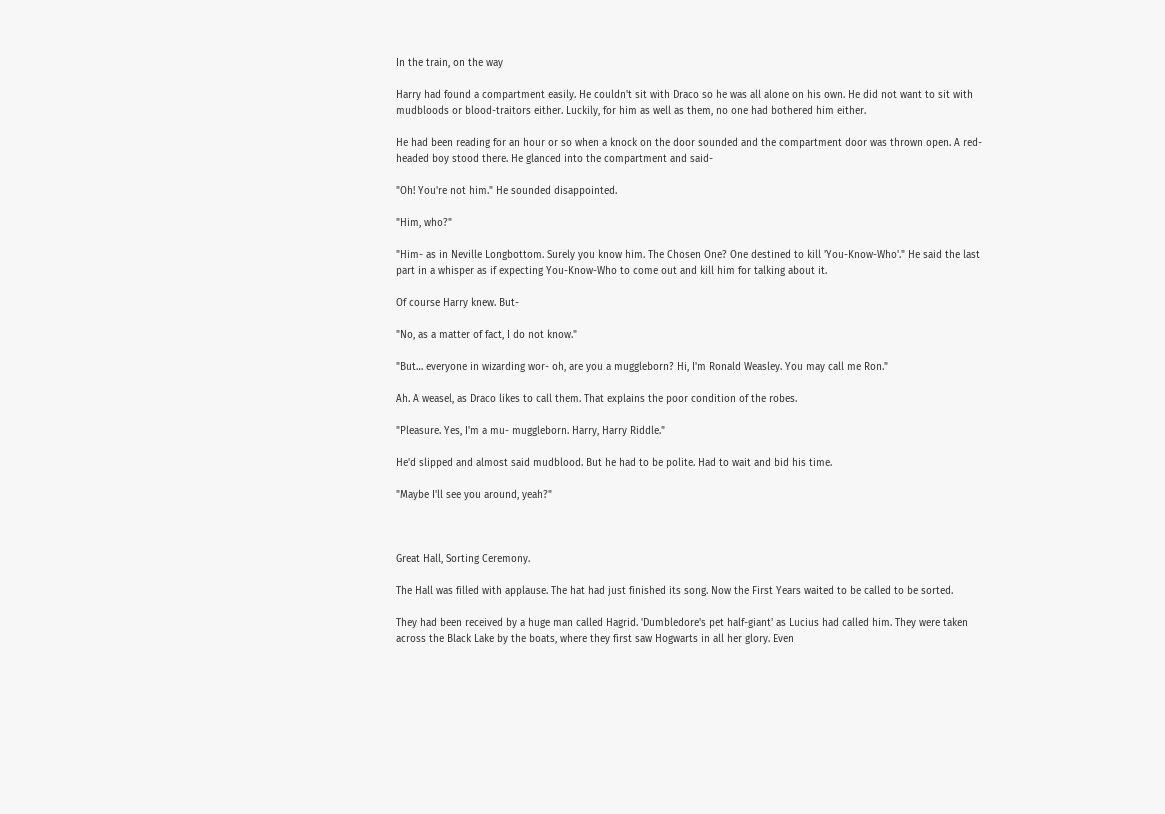In the train, on the way

Harry had found a compartment easily. He couldn't sit with Draco so he was all alone on his own. He did not want to sit with mudbloods or blood-traitors either. Luckily, for him as well as them, no one had bothered him either.

He had been reading for an hour or so when a knock on the door sounded and the compartment door was thrown open. A red-headed boy stood there. He glanced into the compartment and said-

"Oh! You're not him." He sounded disappointed.

"Him, who?"

"Him- as in Neville Longbottom. Surely you know him. The Chosen One? One destined to kill 'You-Know-Who'." He said the last part in a whisper as if expecting You-Know-Who to come out and kill him for talking about it.

Of course Harry knew. But-

"No, as a matter of fact, I do not know."

"But… everyone in wizarding wor- oh, are you a muggleborn? Hi, I'm Ronald Weasley. You may call me Ron."

Ah. A weasel, as Draco likes to call them. That explains the poor condition of the robes.

"Pleasure. Yes, I'm a mu- muggleborn. Harry, Harry Riddle."

He'd slipped and almost said mudblood. But he had to be polite. Had to wait and bid his time.

"Maybe I'll see you around, yeah?"



Great Hall, Sorting Ceremony.

The Hall was filled with applause. The hat had just finished its song. Now the First Years waited to be called to be sorted.

They had been received by a huge man called Hagrid. 'Dumbledore's pet half-giant' as Lucius had called him. They were taken across the Black Lake by the boats, where they first saw Hogwarts in all her glory. Even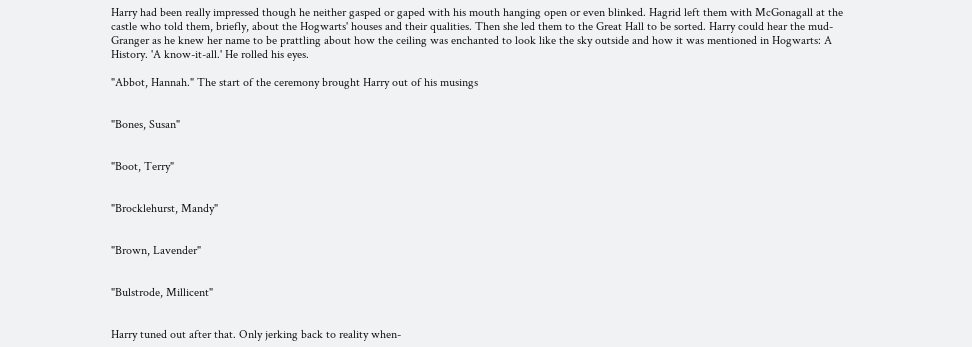Harry had been really impressed though he neither gasped or gaped with his mouth hanging open or even blinked. Hagrid left them with McGonagall at the castle who told them, briefly, about the Hogwarts' houses and their qualities. Then she led them to the Great Hall to be sorted. Harry could hear the mud- Granger as he knew her name to be prattling about how the ceiling was enchanted to look like the sky outside and how it was mentioned in Hogwarts: A History. 'A know-it-all.' He rolled his eyes.

"Abbot, Hannah." The start of the ceremony brought Harry out of his musings


"Bones, Susan"


"Boot, Terry"


"Brocklehurst, Mandy"


"Brown, Lavender"


"Bulstrode, Millicent"


Harry tuned out after that. Only jerking back to reality when-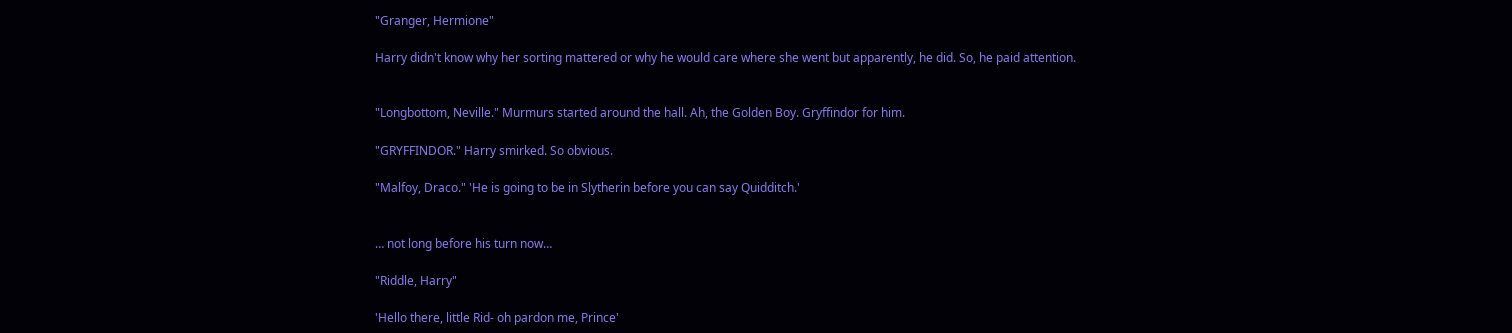"Granger, Hermione"

Harry didn't know why her sorting mattered or why he would care where she went but apparently, he did. So, he paid attention.


"Longbottom, Neville." Murmurs started around the hall. Ah, the Golden Boy. Gryffindor for him.

"GRYFFINDOR." Harry smirked. So obvious.

"Malfoy, Draco." 'He is going to be in Slytherin before you can say Quidditch.'


… not long before his turn now…

"Riddle, Harry"

'Hello there, little Rid- oh pardon me, Prince'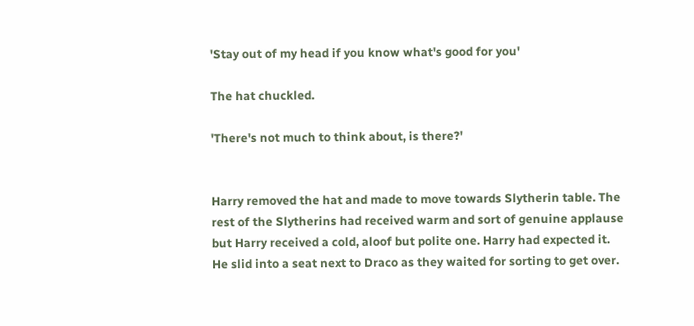'Stay out of my head if you know what's good for you'

The hat chuckled.

'There's not much to think about, is there?'


Harry removed the hat and made to move towards Slytherin table. The rest of the Slytherins had received warm and sort of genuine applause but Harry received a cold, aloof but polite one. Harry had expected it. He slid into a seat next to Draco as they waited for sorting to get over.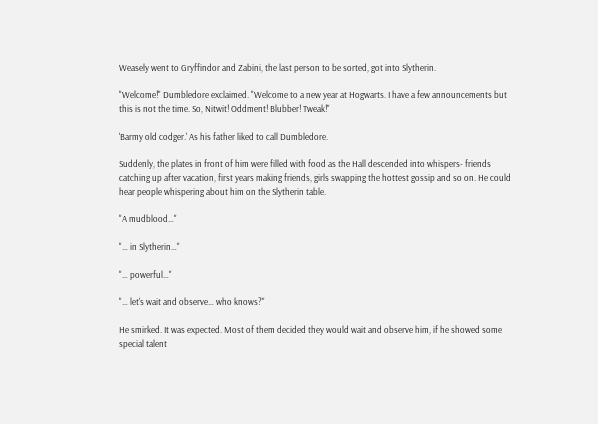Weasely went to Gryffindor and Zabini, the last person to be sorted, got into Slytherin.

"Welcome!" Dumbledore exclaimed. "Welcome to a new year at Hogwarts. I have a few announcements but this is not the time. So, Nitwit! Oddment! Blubber! Tweak!"

'Barmy old codger.' As his father liked to call Dumbledore.

Suddenly, the plates in front of him were filled with food as the Hall descended into whispers- friends catching up after vacation, first years making friends, girls swapping the hottest gossip and so on. He could hear people whispering about him on the Slytherin table.

"A mudblood…"

"… in Slytherin…"

"… powerful…"

"… let's wait and observe… who knows?"

He smirked. It was expected. Most of them decided they would wait and observe him, if he showed some special talent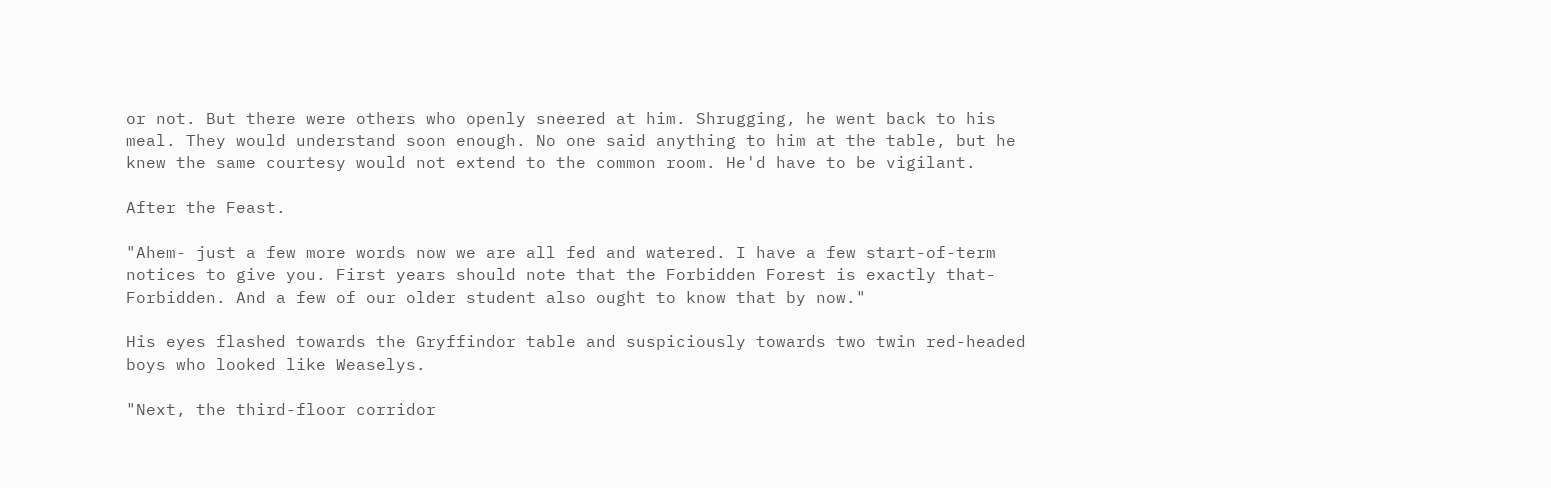or not. But there were others who openly sneered at him. Shrugging, he went back to his meal. They would understand soon enough. No one said anything to him at the table, but he knew the same courtesy would not extend to the common room. He'd have to be vigilant.

After the Feast.

"Ahem- just a few more words now we are all fed and watered. I have a few start-of-term notices to give you. First years should note that the Forbidden Forest is exactly that- Forbidden. And a few of our older student also ought to know that by now."

His eyes flashed towards the Gryffindor table and suspiciously towards two twin red-headed boys who looked like Weaselys.

"Next, the third-floor corridor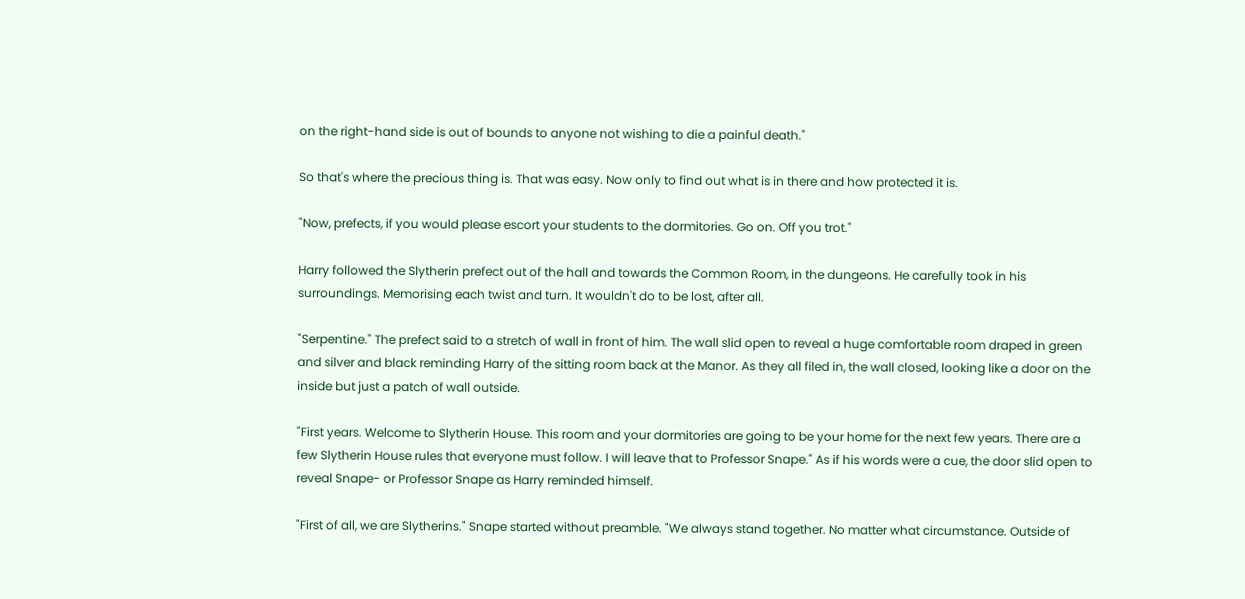on the right-hand side is out of bounds to anyone not wishing to die a painful death."

So that's where the precious thing is. That was easy. Now only to find out what is in there and how protected it is.

"Now, prefects, if you would please escort your students to the dormitories. Go on. Off you trot."

Harry followed the Slytherin prefect out of the hall and towards the Common Room, in the dungeons. He carefully took in his surroundings. Memorising each twist and turn. It wouldn't do to be lost, after all.

"Serpentine." The prefect said to a stretch of wall in front of him. The wall slid open to reveal a huge comfortable room draped in green and silver and black reminding Harry of the sitting room back at the Manor. As they all filed in, the wall closed, looking like a door on the inside but just a patch of wall outside.

"First years. Welcome to Slytherin House. This room and your dormitories are going to be your home for the next few years. There are a few Slytherin House rules that everyone must follow. I will leave that to Professor Snape." As if his words were a cue, the door slid open to reveal Snape- or Professor Snape as Harry reminded himself.

"First of all, we are Slytherins." Snape started without preamble. "We always stand together. No matter what circumstance. Outside of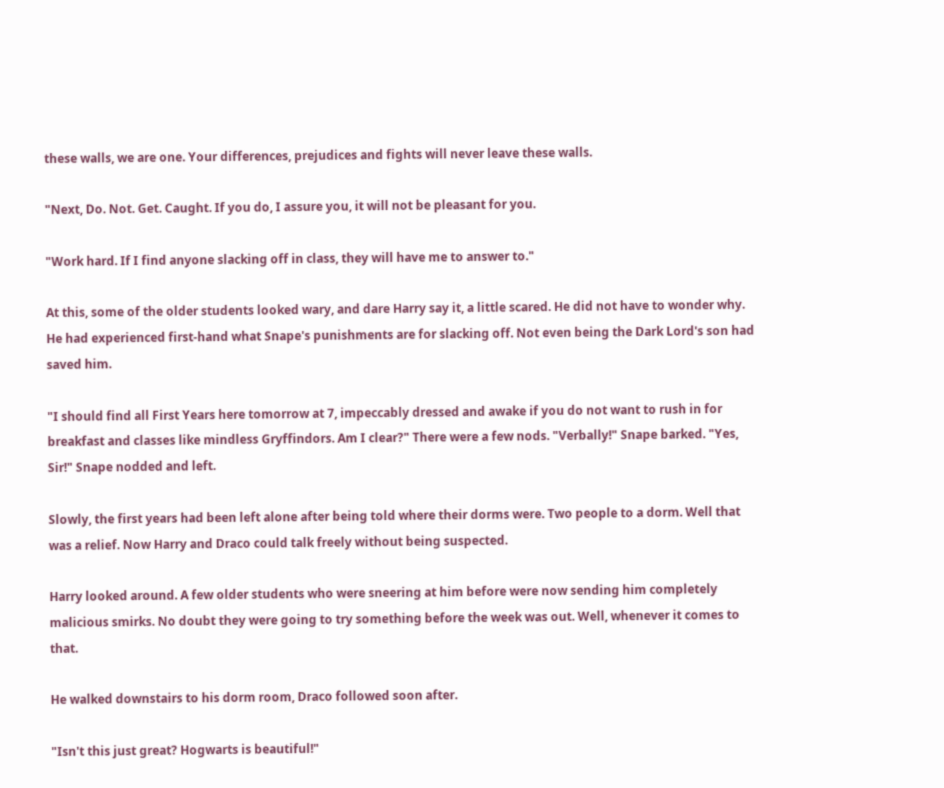these walls, we are one. Your differences, prejudices and fights will never leave these walls.

"Next, Do. Not. Get. Caught. If you do, I assure you, it will not be pleasant for you.

"Work hard. If I find anyone slacking off in class, they will have me to answer to."

At this, some of the older students looked wary, and dare Harry say it, a little scared. He did not have to wonder why. He had experienced first-hand what Snape's punishments are for slacking off. Not even being the Dark Lord's son had saved him.

"I should find all First Years here tomorrow at 7, impeccably dressed and awake if you do not want to rush in for breakfast and classes like mindless Gryffindors. Am I clear?" There were a few nods. "Verbally!" Snape barked. "Yes, Sir!" Snape nodded and left.

Slowly, the first years had been left alone after being told where their dorms were. Two people to a dorm. Well that was a relief. Now Harry and Draco could talk freely without being suspected.

Harry looked around. A few older students who were sneering at him before were now sending him completely malicious smirks. No doubt they were going to try something before the week was out. Well, whenever it comes to that.

He walked downstairs to his dorm room, Draco followed soon after.

"Isn't this just great? Hogwarts is beautiful!"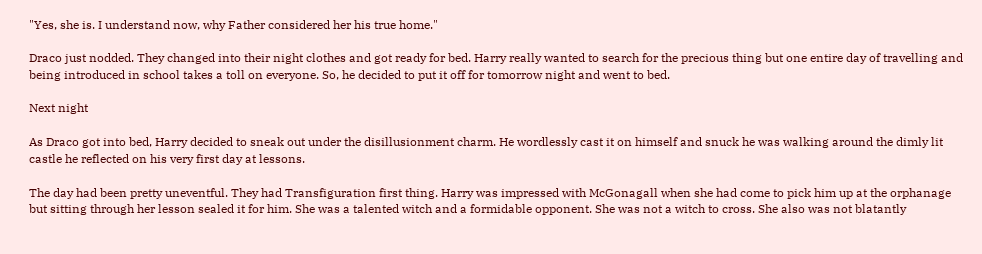"Yes, she is. I understand now, why Father considered her his true home."

Draco just nodded. They changed into their night clothes and got ready for bed. Harry really wanted to search for the precious thing but one entire day of travelling and being introduced in school takes a toll on everyone. So, he decided to put it off for tomorrow night and went to bed.

Next night

As Draco got into bed, Harry decided to sneak out under the disillusionment charm. He wordlessly cast it on himself and snuck he was walking around the dimly lit castle he reflected on his very first day at lessons.

The day had been pretty uneventful. They had Transfiguration first thing. Harry was impressed with McGonagall when she had come to pick him up at the orphanage but sitting through her lesson sealed it for him. She was a talented witch and a formidable opponent. She was not a witch to cross. She also was not blatantly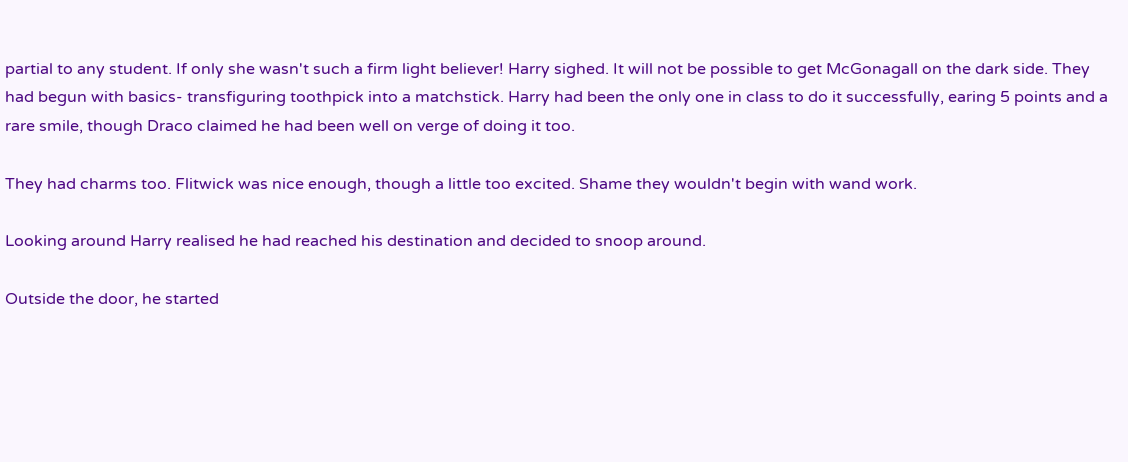partial to any student. If only she wasn't such a firm light believer! Harry sighed. It will not be possible to get McGonagall on the dark side. They had begun with basics- transfiguring toothpick into a matchstick. Harry had been the only one in class to do it successfully, earing 5 points and a rare smile, though Draco claimed he had been well on verge of doing it too.

They had charms too. Flitwick was nice enough, though a little too excited. Shame they wouldn't begin with wand work.

Looking around Harry realised he had reached his destination and decided to snoop around.

Outside the door, he started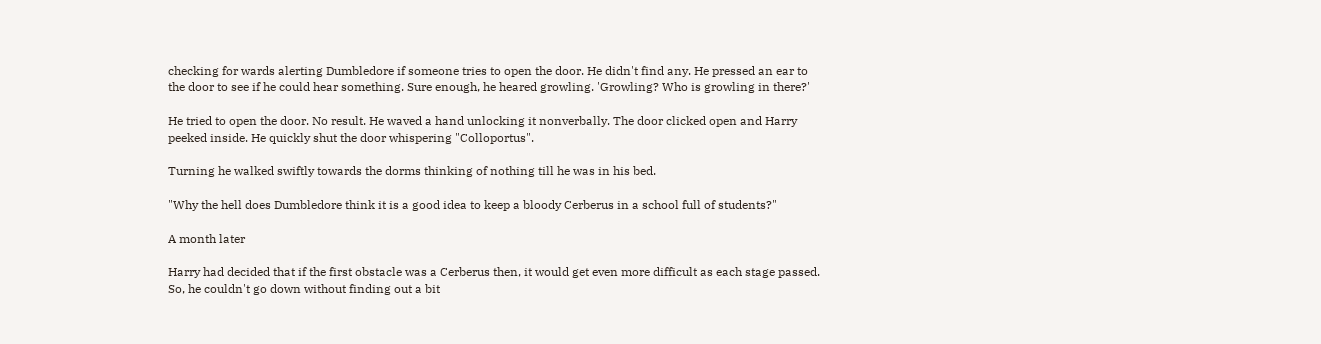checking for wards alerting Dumbledore if someone tries to open the door. He didn't find any. He pressed an ear to the door to see if he could hear something. Sure enough, he heared growling. 'Growling? Who is growling in there?'

He tried to open the door. No result. He waved a hand unlocking it nonverbally. The door clicked open and Harry peeked inside. He quickly shut the door whispering "Colloportus".

Turning he walked swiftly towards the dorms thinking of nothing till he was in his bed.

"Why the hell does Dumbledore think it is a good idea to keep a bloody Cerberus in a school full of students?"

A month later

Harry had decided that if the first obstacle was a Cerberus then, it would get even more difficult as each stage passed. So, he couldn't go down without finding out a bit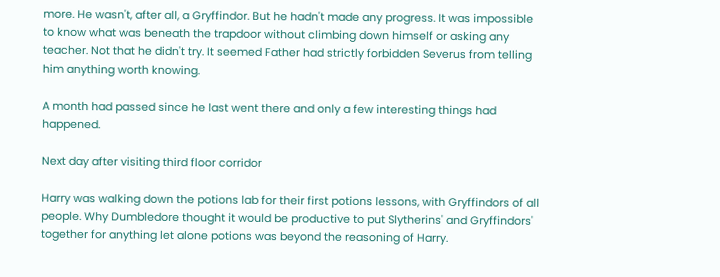more. He wasn't, after all, a Gryffindor. But he hadn't made any progress. It was impossible to know what was beneath the trapdoor without climbing down himself or asking any teacher. Not that he didn't try. It seemed Father had strictly forbidden Severus from telling him anything worth knowing.

A month had passed since he last went there and only a few interesting things had happened.

Next day after visiting third floor corridor

Harry was walking down the potions lab for their first potions lessons, with Gryffindors of all people. Why Dumbledore thought it would be productive to put Slytherins' and Gryffindors' together for anything let alone potions was beyond the reasoning of Harry.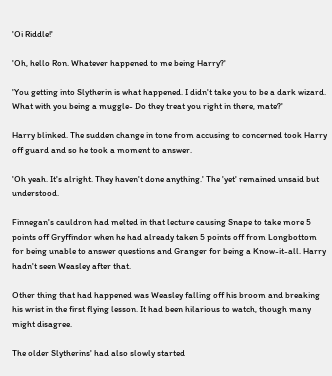'Oi Riddle!'

'Oh, hello Ron. Whatever happened to me being Harry?'

'You getting into Slytherin is what happened. I didn't take you to be a dark wizard. What with you being a muggle- Do they treat you right in there, mate?'

Harry blinked. The sudden change in tone from accusing to concerned took Harry off guard and so he took a moment to answer.

'Oh yeah. It's alright. They haven't done anything.' The 'yet' remained unsaid but understood.

Finnegan's cauldron had melted in that lecture causing Snape to take more 5 points off Gryffindor when he had already taken 5 points off from Longbottom for being unable to answer questions and Granger for being a Know-it-all. Harry hadn't seen Weasley after that.

Other thing that had happened was Weasley falling off his broom and breaking his wrist in the first flying lesson. It had been hilarious to watch, though many might disagree.

The older Slytherins' had also slowly started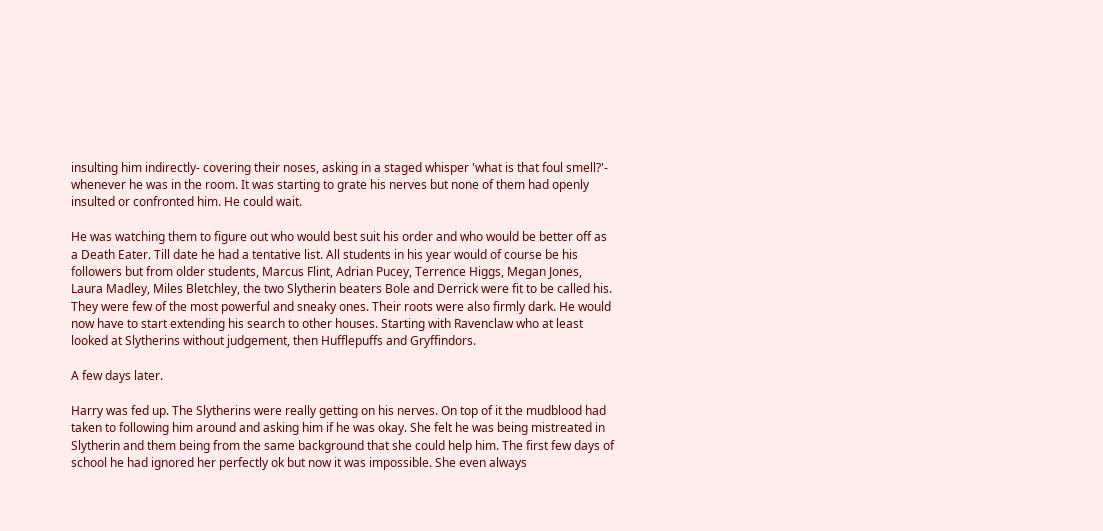insulting him indirectly- covering their noses, asking in a staged whisper 'what is that foul smell?'- whenever he was in the room. It was starting to grate his nerves but none of them had openly insulted or confronted him. He could wait.

He was watching them to figure out who would best suit his order and who would be better off as a Death Eater. Till date he had a tentative list. All students in his year would of course be his followers but from older students, Marcus Flint, Adrian Pucey, Terrence Higgs, Megan Jones, Laura Madley, Miles Bletchley, the two Slytherin beaters Bole and Derrick were fit to be called his. They were few of the most powerful and sneaky ones. Their roots were also firmly dark. He would now have to start extending his search to other houses. Starting with Ravenclaw who at least looked at Slytherins without judgement, then Hufflepuffs and Gryffindors.

A few days later.

Harry was fed up. The Slytherins were really getting on his nerves. On top of it the mudblood had taken to following him around and asking him if he was okay. She felt he was being mistreated in Slytherin and them being from the same background that she could help him. The first few days of school he had ignored her perfectly ok but now it was impossible. She even always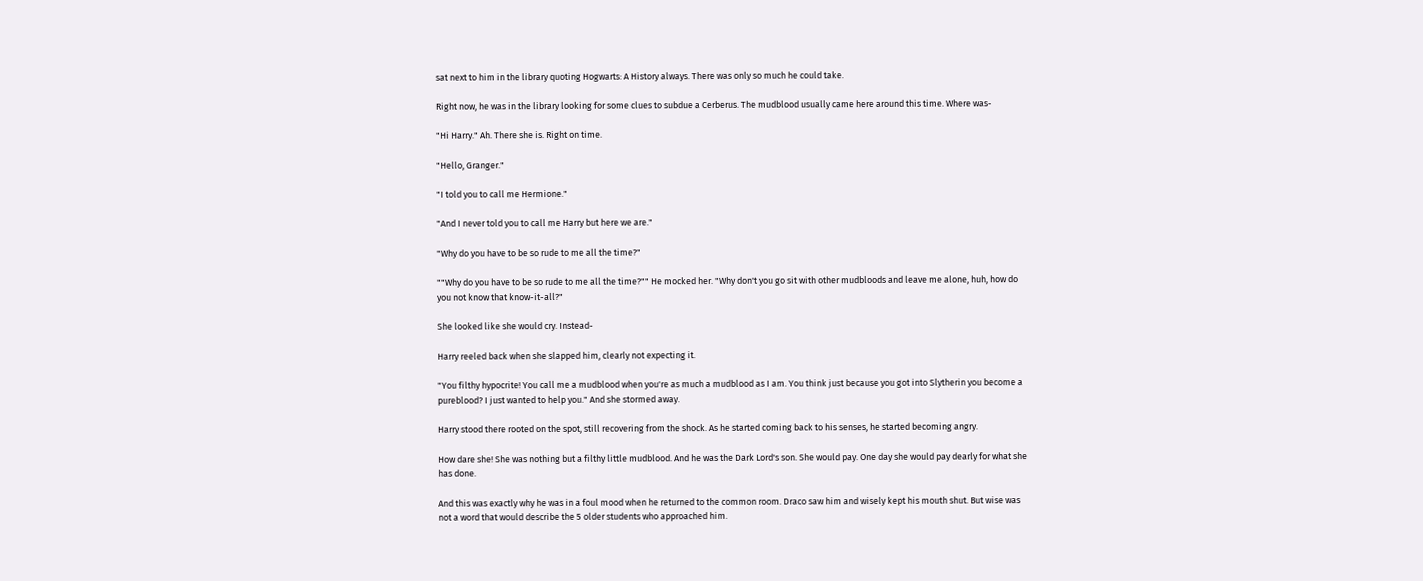sat next to him in the library quoting Hogwarts: A History always. There was only so much he could take.

Right now, he was in the library looking for some clues to subdue a Cerberus. The mudblood usually came here around this time. Where was-

"Hi Harry." Ah. There she is. Right on time.

"Hello, Granger."

"I told you to call me Hermione."

"And I never told you to call me Harry but here we are."

"Why do you have to be so rude to me all the time?"

""Why do you have to be so rude to me all the time?"" He mocked her. "Why don't you go sit with other mudbloods and leave me alone, huh, how do you not know that know-it-all?"

She looked like she would cry. Instead-

Harry reeled back when she slapped him, clearly not expecting it.

"You filthy hypocrite! You call me a mudblood when you're as much a mudblood as I am. You think just because you got into Slytherin you become a pureblood? I just wanted to help you." And she stormed away.

Harry stood there rooted on the spot, still recovering from the shock. As he started coming back to his senses, he started becoming angry.

How dare she! She was nothing but a filthy little mudblood. And he was the Dark Lord's son. She would pay. One day she would pay dearly for what she has done.

And this was exactly why he was in a foul mood when he returned to the common room. Draco saw him and wisely kept his mouth shut. But wise was not a word that would describe the 5 older students who approached him.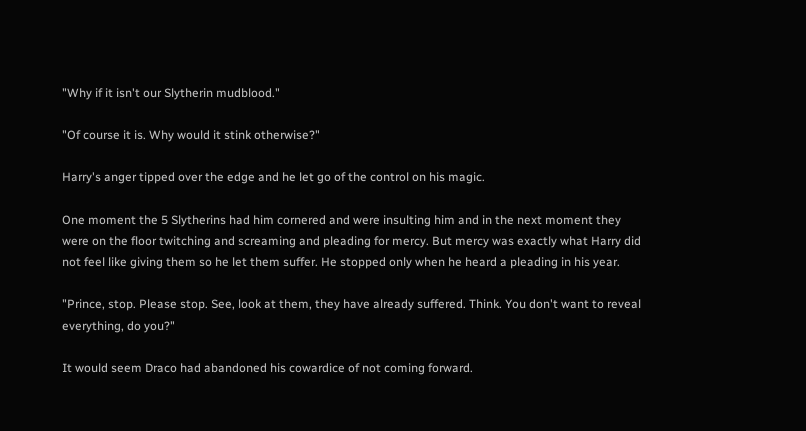"Why if it isn't our Slytherin mudblood."

"Of course it is. Why would it stink otherwise?"

Harry's anger tipped over the edge and he let go of the control on his magic.

One moment the 5 Slytherins had him cornered and were insulting him and in the next moment they were on the floor twitching and screaming and pleading for mercy. But mercy was exactly what Harry did not feel like giving them so he let them suffer. He stopped only when he heard a pleading in his year.

"Prince, stop. Please stop. See, look at them, they have already suffered. Think. You don't want to reveal everything, do you?"

It would seem Draco had abandoned his cowardice of not coming forward.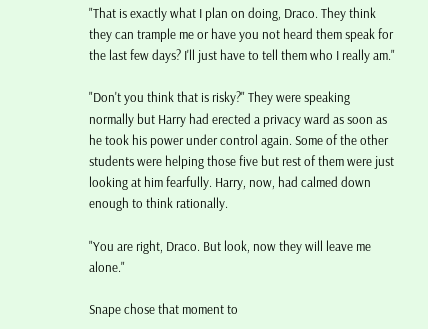"That is exactly what I plan on doing, Draco. They think they can trample me or have you not heard them speak for the last few days? I'll just have to tell them who I really am."

"Don't you think that is risky?" They were speaking normally but Harry had erected a privacy ward as soon as he took his power under control again. Some of the other students were helping those five but rest of them were just looking at him fearfully. Harry, now, had calmed down enough to think rationally.

"You are right, Draco. But look, now they will leave me alone."

Snape chose that moment to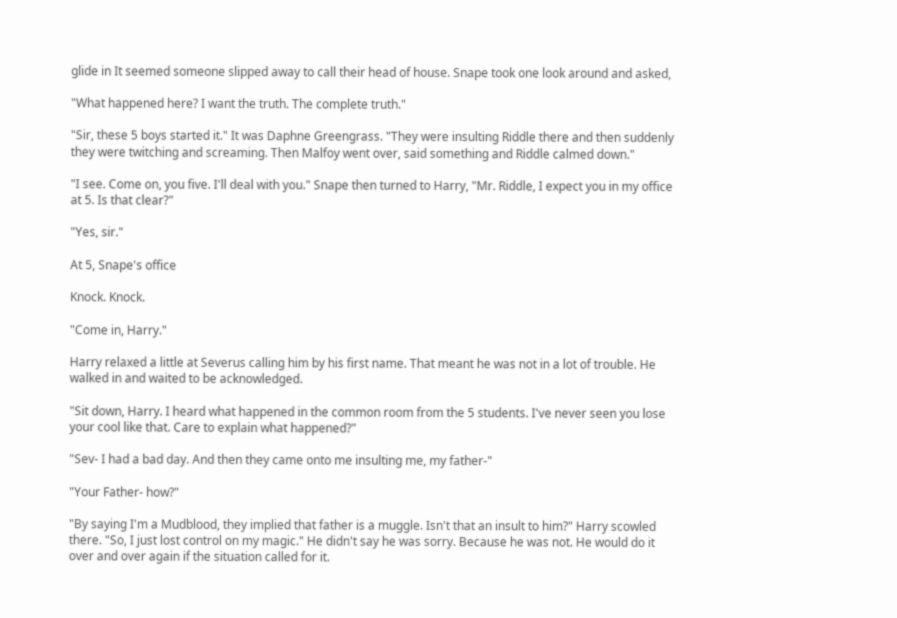glide in It seemed someone slipped away to call their head of house. Snape took one look around and asked,

"What happened here? I want the truth. The complete truth."

"Sir, these 5 boys started it." It was Daphne Greengrass. "They were insulting Riddle there and then suddenly they were twitching and screaming. Then Malfoy went over, said something and Riddle calmed down."

"I see. Come on, you five. I'll deal with you." Snape then turned to Harry, "Mr. Riddle, I expect you in my office at 5. Is that clear?"

"Yes, sir."

At 5, Snape's office

Knock. Knock.

"Come in, Harry."

Harry relaxed a little at Severus calling him by his first name. That meant he was not in a lot of trouble. He walked in and waited to be acknowledged.

"Sit down, Harry. I heard what happened in the common room from the 5 students. I've never seen you lose your cool like that. Care to explain what happened?"

"Sev- I had a bad day. And then they came onto me insulting me, my father-"

"Your Father- how?"

"By saying I'm a Mudblood, they implied that father is a muggle. Isn't that an insult to him?" Harry scowled there. "So, I just lost control on my magic." He didn't say he was sorry. Because he was not. He would do it over and over again if the situation called for it.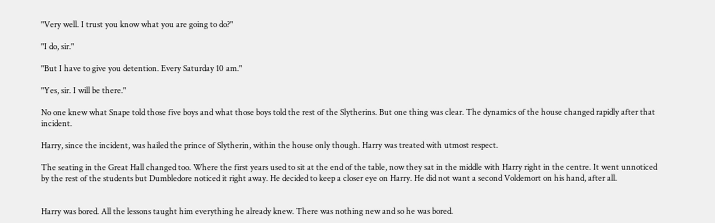"Very well. I trust you know what you are going to do?"

"I do, sir."

"But I have to give you detention. Every Saturday 10 am."

"Yes, sir. I will be there."

No one knew what Snape told those five boys and what those boys told the rest of the Slytherins. But one thing was clear. The dynamics of the house changed rapidly after that incident.

Harry, since the incident, was hailed the prince of Slytherin, within the house only though. Harry was treated with utmost respect.

The seating in the Great Hall changed too. Where the first years used to sit at the end of the table, now they sat in the middle with Harry right in the centre. It went unnoticed by the rest of the students but Dumbledore noticed it right away. He decided to keep a closer eye on Harry. He did not want a second Voldemort on his hand, after all.


Harry was bored. All the lessons taught him everything he already knew. There was nothing new and so he was bored.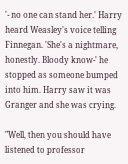'- no one can stand her.' Harry heard Weasley's voice telling Finnegan. 'She's a nightmare, honestly. Bloody know-' he stopped as someone bumped into him. Harry saw it was Granger and she was crying.

"Well, then you should have listened to professor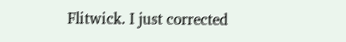Flitwick. I just corrected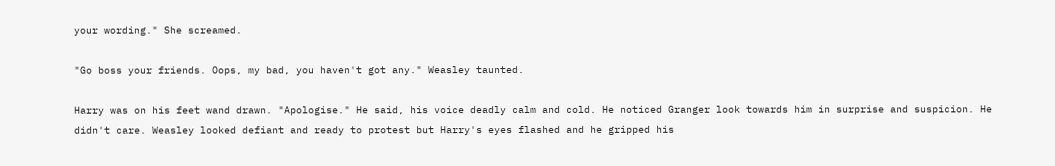your wording." She screamed.

"Go boss your friends. Oops, my bad, you haven't got any." Weasley taunted.

Harry was on his feet wand drawn. "Apologise." He said, his voice deadly calm and cold. He noticed Granger look towards him in surprise and suspicion. He didn't care. Weasley looked defiant and ready to protest but Harry's eyes flashed and he gripped his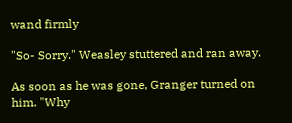wand firmly

"So- Sorry." Weasley stuttered and ran away.

As soon as he was gone, Granger turned on him. "Why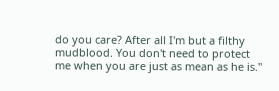do you care? After all I'm but a filthy mudblood. You don't need to protect me when you are just as mean as he is."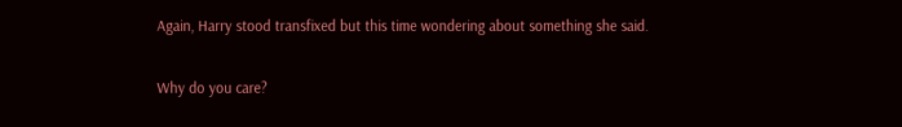Again, Harry stood transfixed but this time wondering about something she said.

Why do you care?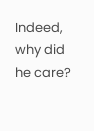Indeed, why did he care?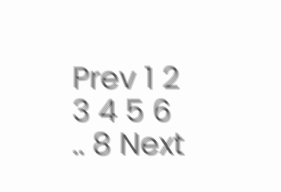Prev 1 2 3 4 5 6 .. 8 Next